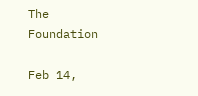The Foundation

Feb 14,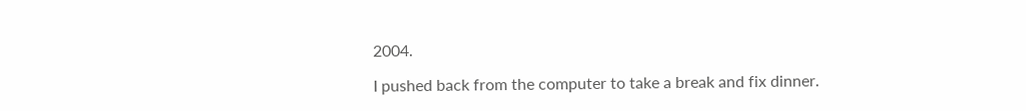2004.

I pushed back from the computer to take a break and fix dinner.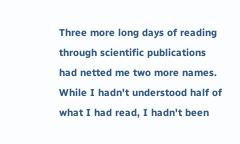Three more long days of reading through scientific publications had netted me two more names. While I hadn't understood half of what I had read, I hadn't been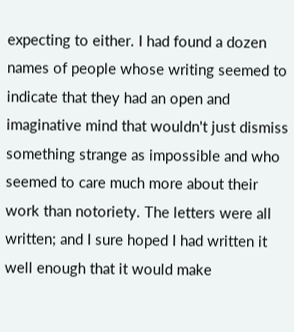expecting to either. I had found a dozen names of people whose writing seemed to indicate that they had an open and imaginative mind that wouldn't just dismiss something strange as impossible and who seemed to care much more about their work than notoriety. The letters were all written; and I sure hoped I had written it well enough that it would make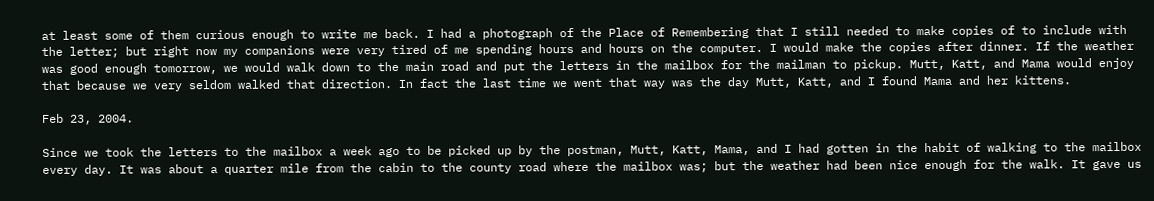at least some of them curious enough to write me back. I had a photograph of the Place of Remembering that I still needed to make copies of to include with the letter; but right now my companions were very tired of me spending hours and hours on the computer. I would make the copies after dinner. If the weather was good enough tomorrow, we would walk down to the main road and put the letters in the mailbox for the mailman to pickup. Mutt, Katt, and Mama would enjoy that because we very seldom walked that direction. In fact the last time we went that way was the day Mutt, Katt, and I found Mama and her kittens.

Feb 23, 2004.

Since we took the letters to the mailbox a week ago to be picked up by the postman, Mutt, Katt, Mama, and I had gotten in the habit of walking to the mailbox every day. It was about a quarter mile from the cabin to the county road where the mailbox was; but the weather had been nice enough for the walk. It gave us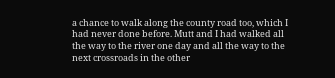a chance to walk along the county road too, which I had never done before. Mutt and I had walked all the way to the river one day and all the way to the next crossroads in the other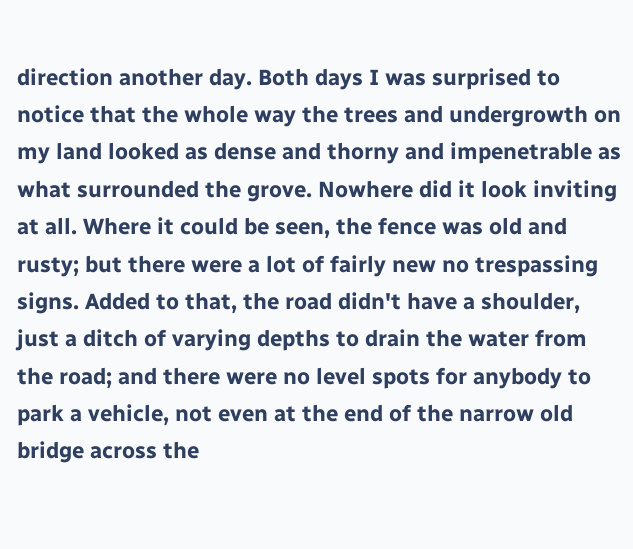direction another day. Both days I was surprised to notice that the whole way the trees and undergrowth on my land looked as dense and thorny and impenetrable as what surrounded the grove. Nowhere did it look inviting at all. Where it could be seen, the fence was old and rusty; but there were a lot of fairly new no trespassing signs. Added to that, the road didn't have a shoulder, just a ditch of varying depths to drain the water from the road; and there were no level spots for anybody to park a vehicle, not even at the end of the narrow old bridge across the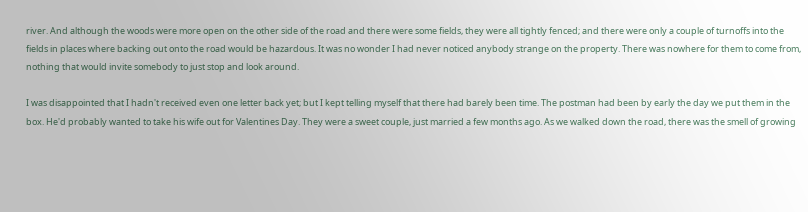river. And although the woods were more open on the other side of the road and there were some fields, they were all tightly fenced; and there were only a couple of turnoffs into the fields in places where backing out onto the road would be hazardous. It was no wonder I had never noticed anybody strange on the property. There was nowhere for them to come from, nothing that would invite somebody to just stop and look around.

I was disappointed that I hadn't received even one letter back yet; but I kept telling myself that there had barely been time. The postman had been by early the day we put them in the box. He'd probably wanted to take his wife out for Valentines Day. They were a sweet couple, just married a few months ago. As we walked down the road, there was the smell of growing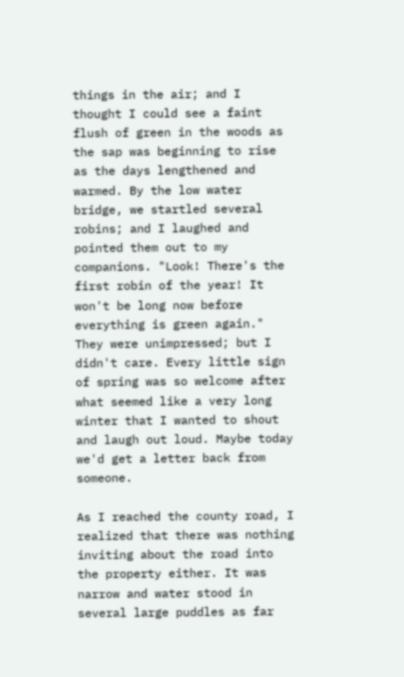things in the air; and I thought I could see a faint flush of green in the woods as the sap was beginning to rise as the days lengthened and warmed. By the low water bridge, we startled several robins; and I laughed and pointed them out to my companions. "Look! There's the first robin of the year! It won't be long now before everything is green again." They were unimpressed; but I didn't care. Every little sign of spring was so welcome after what seemed like a very long winter that I wanted to shout and laugh out loud. Maybe today we'd get a letter back from someone.

As I reached the county road, I realized that there was nothing inviting about the road into the property either. It was narrow and water stood in several large puddles as far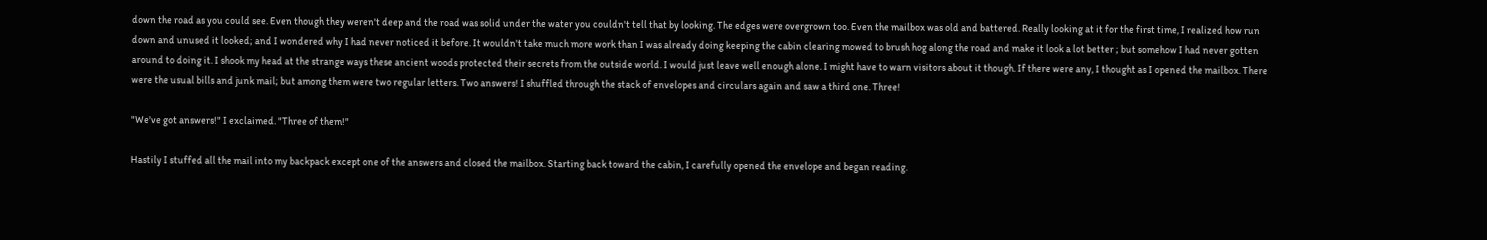down the road as you could see. Even though they weren't deep and the road was solid under the water you couldn't tell that by looking. The edges were overgrown too. Even the mailbox was old and battered. Really looking at it for the first time, I realized how run down and unused it looked; and I wondered why I had never noticed it before. It wouldn't take much more work than I was already doing keeping the cabin clearing mowed to brush hog along the road and make it look a lot better ; but somehow I had never gotten around to doing it. I shook my head at the strange ways these ancient woods protected their secrets from the outside world. I would just leave well enough alone. I might have to warn visitors about it though. If there were any, I thought as I opened the mailbox. There were the usual bills and junk mail; but among them were two regular letters. Two answers! I shuffled through the stack of envelopes and circulars again and saw a third one. Three!

"We've got answers!" I exclaimed. "Three of them!"

Hastily I stuffed all the mail into my backpack except one of the answers and closed the mailbox. Starting back toward the cabin, I carefully opened the envelope and began reading.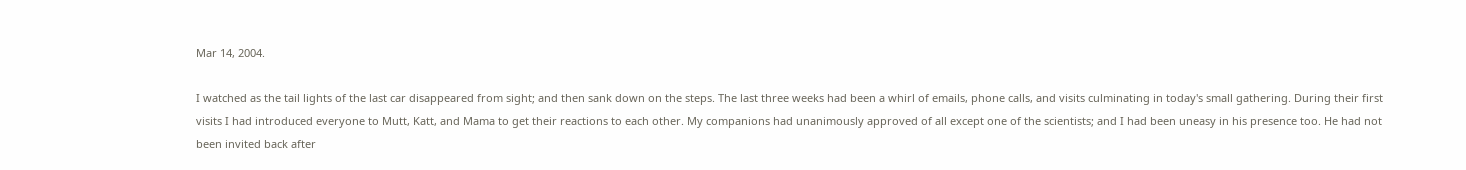Mar 14, 2004.

I watched as the tail lights of the last car disappeared from sight; and then sank down on the steps. The last three weeks had been a whirl of emails, phone calls, and visits culminating in today's small gathering. During their first visits I had introduced everyone to Mutt, Katt, and Mama to get their reactions to each other. My companions had unanimously approved of all except one of the scientists; and I had been uneasy in his presence too. He had not been invited back after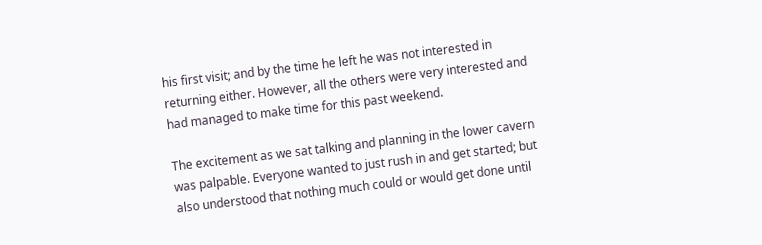his first visit; and by the time he left he was not interested in returning either. However, all the others were very interested and had managed to make time for this past weekend.

The excitement as we sat talking and planning in the lower cavern was palpable. Everyone wanted to just rush in and get started; but also understood that nothing much could or would get done until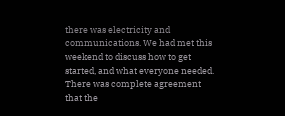there was electricity and communications. We had met this weekend to discuss how to get started, and what everyone needed. There was complete agreement that the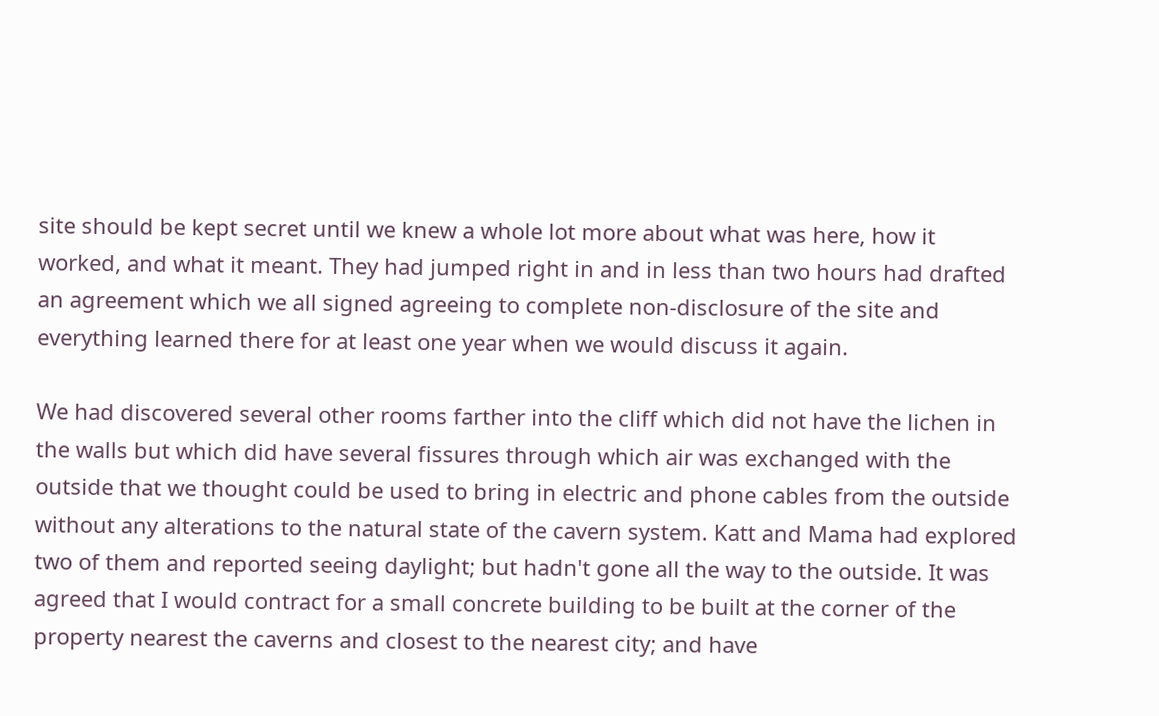site should be kept secret until we knew a whole lot more about what was here, how it worked, and what it meant. They had jumped right in and in less than two hours had drafted an agreement which we all signed agreeing to complete non-disclosure of the site and everything learned there for at least one year when we would discuss it again.

We had discovered several other rooms farther into the cliff which did not have the lichen in the walls but which did have several fissures through which air was exchanged with the outside that we thought could be used to bring in electric and phone cables from the outside without any alterations to the natural state of the cavern system. Katt and Mama had explored two of them and reported seeing daylight; but hadn't gone all the way to the outside. It was agreed that I would contract for a small concrete building to be built at the corner of the property nearest the caverns and closest to the nearest city; and have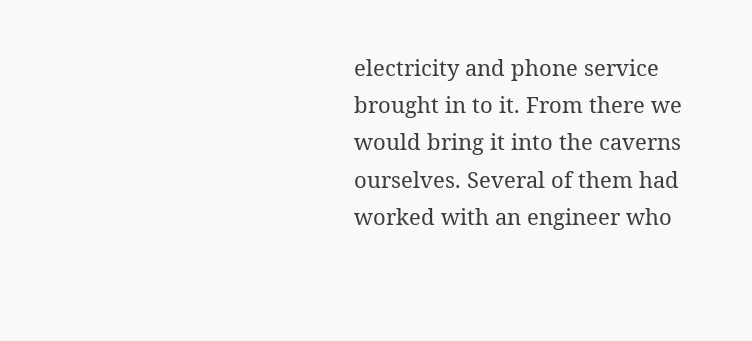electricity and phone service brought in to it. From there we would bring it into the caverns ourselves. Several of them had worked with an engineer who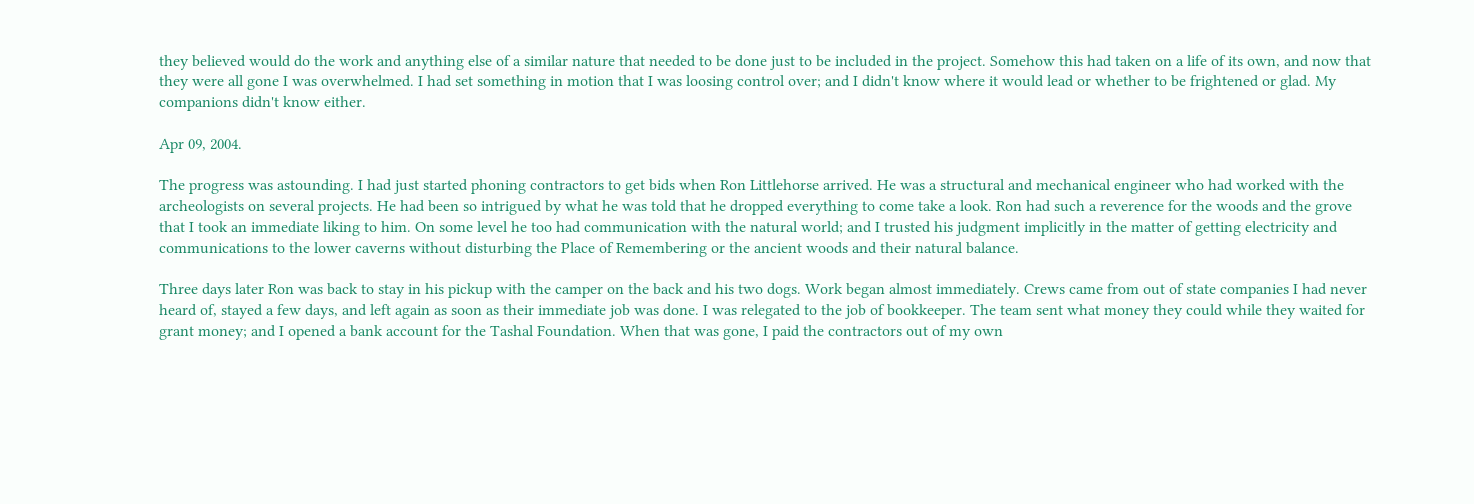they believed would do the work and anything else of a similar nature that needed to be done just to be included in the project. Somehow this had taken on a life of its own, and now that they were all gone I was overwhelmed. I had set something in motion that I was loosing control over; and I didn't know where it would lead or whether to be frightened or glad. My companions didn't know either.

Apr 09, 2004.

The progress was astounding. I had just started phoning contractors to get bids when Ron Littlehorse arrived. He was a structural and mechanical engineer who had worked with the archeologists on several projects. He had been so intrigued by what he was told that he dropped everything to come take a look. Ron had such a reverence for the woods and the grove that I took an immediate liking to him. On some level he too had communication with the natural world; and I trusted his judgment implicitly in the matter of getting electricity and communications to the lower caverns without disturbing the Place of Remembering or the ancient woods and their natural balance.

Three days later Ron was back to stay in his pickup with the camper on the back and his two dogs. Work began almost immediately. Crews came from out of state companies I had never heard of, stayed a few days, and left again as soon as their immediate job was done. I was relegated to the job of bookkeeper. The team sent what money they could while they waited for grant money; and I opened a bank account for the Tashal Foundation. When that was gone, I paid the contractors out of my own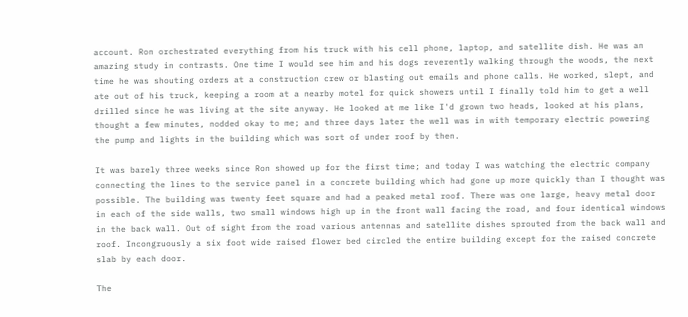account. Ron orchestrated everything from his truck with his cell phone, laptop, and satellite dish. He was an amazing study in contrasts. One time I would see him and his dogs reverently walking through the woods, the next time he was shouting orders at a construction crew or blasting out emails and phone calls. He worked, slept, and ate out of his truck, keeping a room at a nearby motel for quick showers until I finally told him to get a well drilled since he was living at the site anyway. He looked at me like I'd grown two heads, looked at his plans, thought a few minutes, nodded okay to me; and three days later the well was in with temporary electric powering the pump and lights in the building which was sort of under roof by then.

It was barely three weeks since Ron showed up for the first time; and today I was watching the electric company connecting the lines to the service panel in a concrete building which had gone up more quickly than I thought was possible. The building was twenty feet square and had a peaked metal roof. There was one large, heavy metal door in each of the side walls, two small windows high up in the front wall facing the road, and four identical windows in the back wall. Out of sight from the road various antennas and satellite dishes sprouted from the back wall and roof. Incongruously a six foot wide raised flower bed circled the entire building except for the raised concrete slab by each door.

The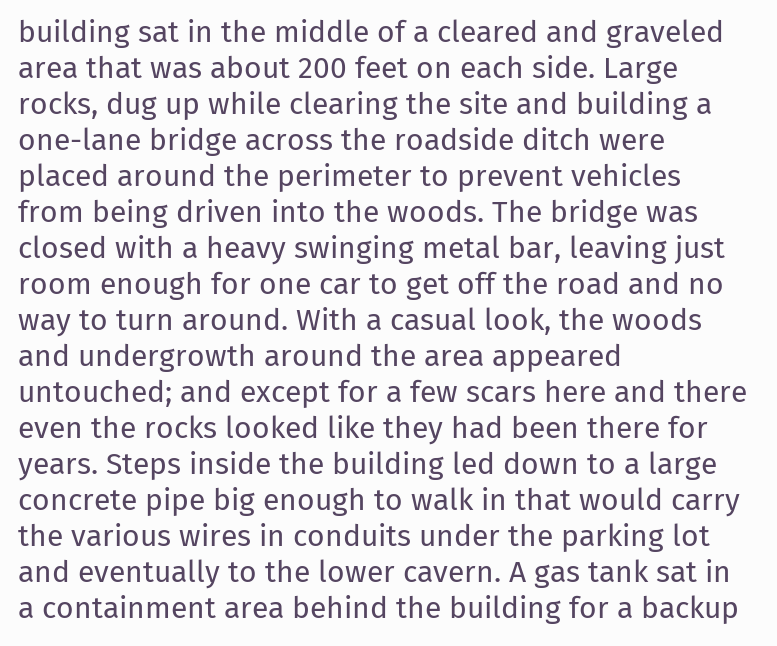building sat in the middle of a cleared and graveled area that was about 200 feet on each side. Large rocks, dug up while clearing the site and building a one-lane bridge across the roadside ditch were placed around the perimeter to prevent vehicles from being driven into the woods. The bridge was closed with a heavy swinging metal bar, leaving just room enough for one car to get off the road and no way to turn around. With a casual look, the woods and undergrowth around the area appeared untouched; and except for a few scars here and there even the rocks looked like they had been there for years. Steps inside the building led down to a large concrete pipe big enough to walk in that would carry the various wires in conduits under the parking lot and eventually to the lower cavern. A gas tank sat in a containment area behind the building for a backup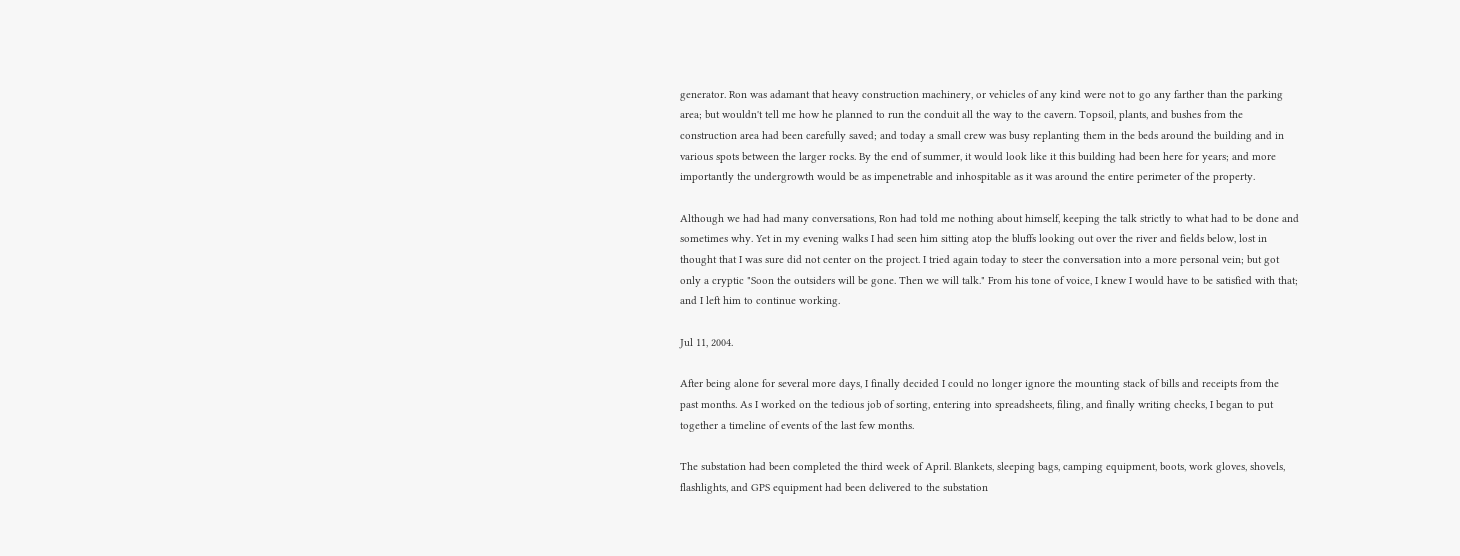generator. Ron was adamant that heavy construction machinery, or vehicles of any kind were not to go any farther than the parking area; but wouldn't tell me how he planned to run the conduit all the way to the cavern. Topsoil, plants, and bushes from the construction area had been carefully saved; and today a small crew was busy replanting them in the beds around the building and in various spots between the larger rocks. By the end of summer, it would look like it this building had been here for years; and more importantly the undergrowth would be as impenetrable and inhospitable as it was around the entire perimeter of the property.

Although we had had many conversations, Ron had told me nothing about himself, keeping the talk strictly to what had to be done and sometimes why. Yet in my evening walks I had seen him sitting atop the bluffs looking out over the river and fields below, lost in thought that I was sure did not center on the project. I tried again today to steer the conversation into a more personal vein; but got only a cryptic "Soon the outsiders will be gone. Then we will talk." From his tone of voice, I knew I would have to be satisfied with that; and I left him to continue working.

Jul 11, 2004.

After being alone for several more days, I finally decided I could no longer ignore the mounting stack of bills and receipts from the past months. As I worked on the tedious job of sorting, entering into spreadsheets, filing, and finally writing checks, I began to put together a timeline of events of the last few months.

The substation had been completed the third week of April. Blankets, sleeping bags, camping equipment, boots, work gloves, shovels, flashlights, and GPS equipment had been delivered to the substation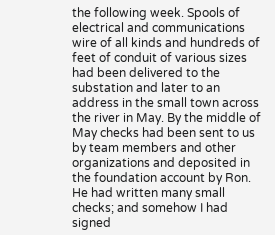the following week. Spools of electrical and communications wire of all kinds and hundreds of feet of conduit of various sizes had been delivered to the substation and later to an address in the small town across the river in May. By the middle of May checks had been sent to us by team members and other organizations and deposited in the foundation account by Ron. He had written many small checks; and somehow I had signed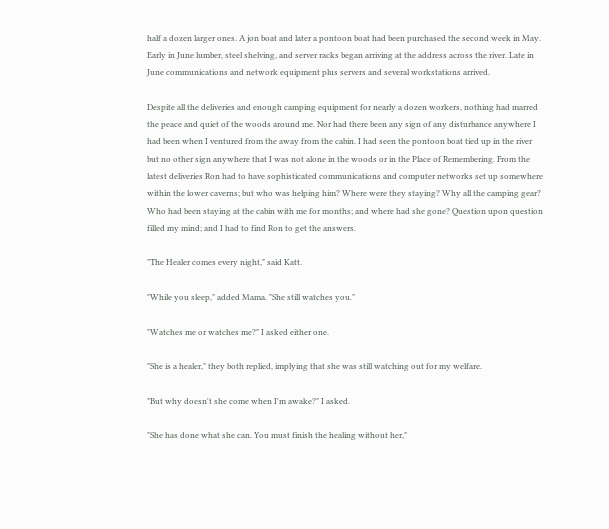half a dozen larger ones. A jon boat and later a pontoon boat had been purchased the second week in May. Early in June lumber, steel shelving, and server racks began arriving at the address across the river. Late in June communications and network equipment plus servers and several workstations arrived.

Despite all the deliveries and enough camping equipment for nearly a dozen workers, nothing had marred the peace and quiet of the woods around me. Nor had there been any sign of any disturbance anywhere I had been when I ventured from the away from the cabin. I had seen the pontoon boat tied up in the river but no other sign anywhere that I was not alone in the woods or in the Place of Remembering. From the latest deliveries Ron had to have sophisticated communications and computer networks set up somewhere within the lower caverns; but who was helping him? Where were they staying? Why all the camping gear? Who had been staying at the cabin with me for months; and where had she gone? Question upon question filled my mind; and I had to find Ron to get the answers.

"The Healer comes every night," said Katt.

"While you sleep," added Mama. "She still watches you."

"Watches me or watches me?" I asked either one.

"She is a healer," they both replied, implying that she was still watching out for my welfare.

"But why doesn't she come when I'm awake?" I asked.

"She has done what she can. You must finish the healing without her,"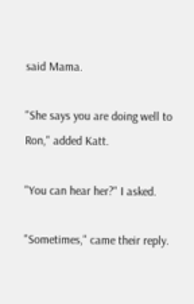said Mama.

"She says you are doing well to Ron," added Katt.

"You can hear her?" I asked.

"Sometimes," came their reply.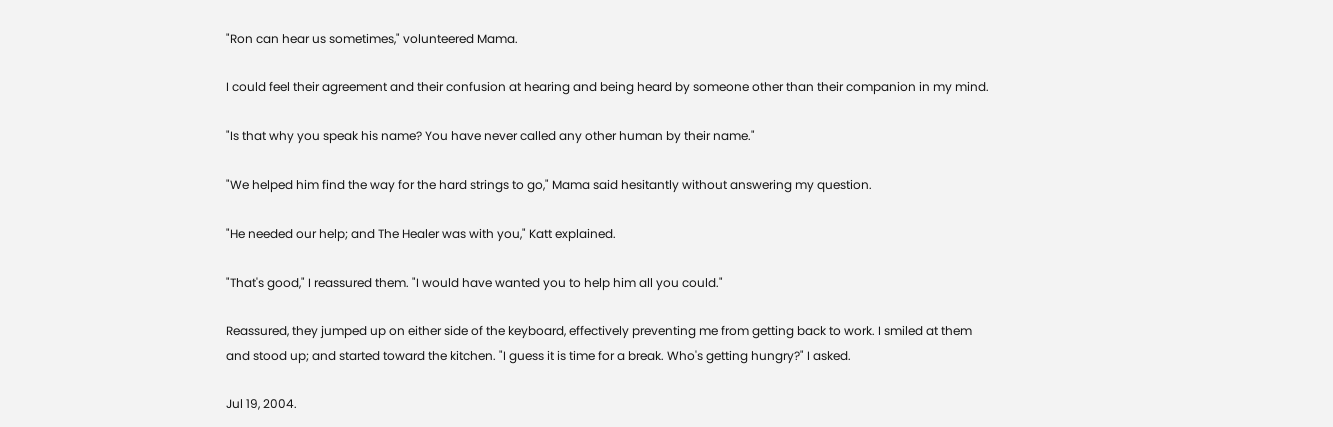"Ron can hear us sometimes," volunteered Mama.

I could feel their agreement and their confusion at hearing and being heard by someone other than their companion in my mind.

"Is that why you speak his name? You have never called any other human by their name."

"We helped him find the way for the hard strings to go," Mama said hesitantly without answering my question.

"He needed our help; and The Healer was with you," Katt explained.

"That's good," I reassured them. "I would have wanted you to help him all you could."

Reassured, they jumped up on either side of the keyboard, effectively preventing me from getting back to work. I smiled at them and stood up; and started toward the kitchen. "I guess it is time for a break. Who's getting hungry?" I asked.

Jul 19, 2004.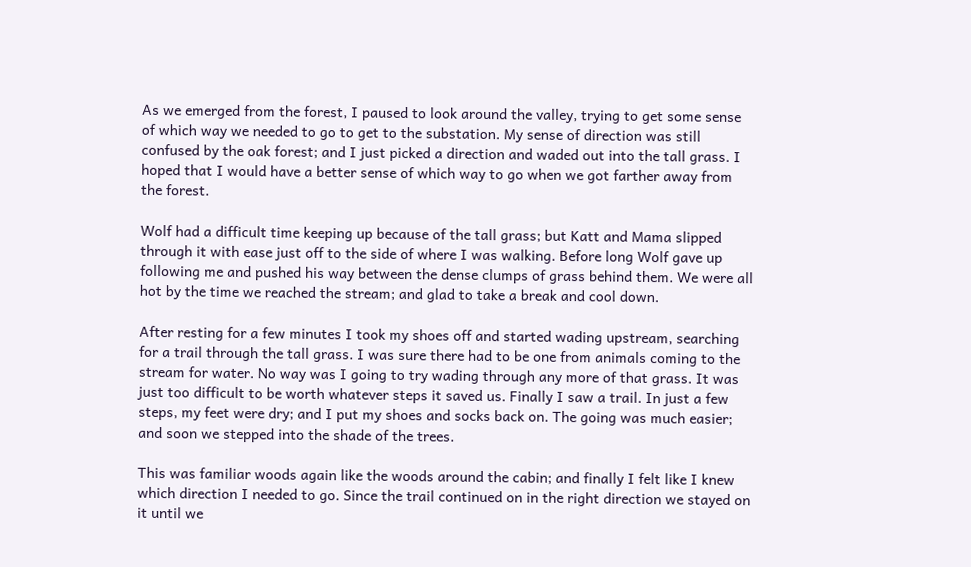As we emerged from the forest, I paused to look around the valley, trying to get some sense of which way we needed to go to get to the substation. My sense of direction was still confused by the oak forest; and I just picked a direction and waded out into the tall grass. I hoped that I would have a better sense of which way to go when we got farther away from the forest.

Wolf had a difficult time keeping up because of the tall grass; but Katt and Mama slipped through it with ease just off to the side of where I was walking. Before long Wolf gave up following me and pushed his way between the dense clumps of grass behind them. We were all hot by the time we reached the stream; and glad to take a break and cool down.

After resting for a few minutes I took my shoes off and started wading upstream, searching for a trail through the tall grass. I was sure there had to be one from animals coming to the stream for water. No way was I going to try wading through any more of that grass. It was just too difficult to be worth whatever steps it saved us. Finally I saw a trail. In just a few steps, my feet were dry; and I put my shoes and socks back on. The going was much easier; and soon we stepped into the shade of the trees.

This was familiar woods again like the woods around the cabin; and finally I felt like I knew which direction I needed to go. Since the trail continued on in the right direction we stayed on it until we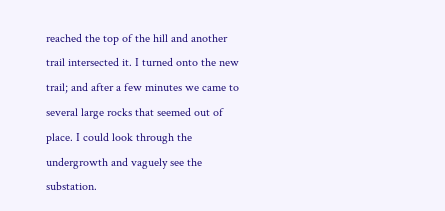reached the top of the hill and another trail intersected it. I turned onto the new trail; and after a few minutes we came to several large rocks that seemed out of place. I could look through the undergrowth and vaguely see the substation.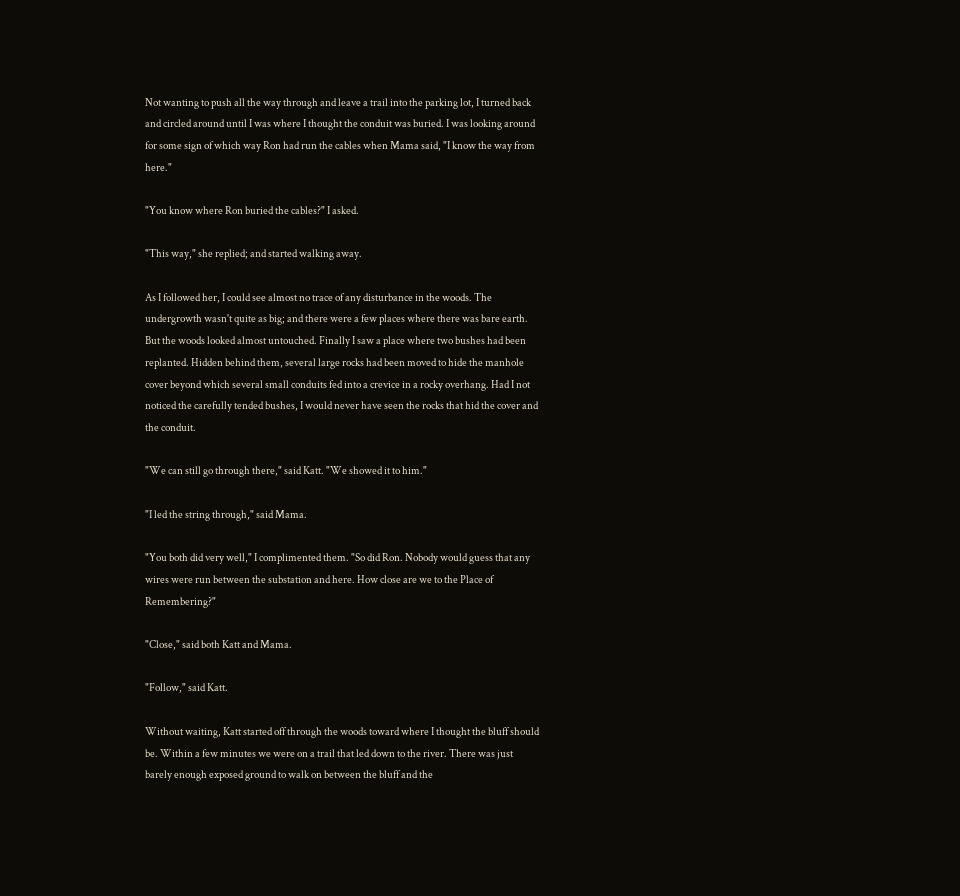Not wanting to push all the way through and leave a trail into the parking lot, I turned back and circled around until I was where I thought the conduit was buried. I was looking around for some sign of which way Ron had run the cables when Mama said, "I know the way from here."

"You know where Ron buried the cables?" I asked.

"This way," she replied; and started walking away.

As I followed her, I could see almost no trace of any disturbance in the woods. The undergrowth wasn't quite as big; and there were a few places where there was bare earth. But the woods looked almost untouched. Finally I saw a place where two bushes had been replanted. Hidden behind them, several large rocks had been moved to hide the manhole cover beyond which several small conduits fed into a crevice in a rocky overhang. Had I not noticed the carefully tended bushes, I would never have seen the rocks that hid the cover and the conduit.

"We can still go through there," said Katt. "We showed it to him."

"I led the string through," said Mama.

"You both did very well," I complimented them. "So did Ron. Nobody would guess that any wires were run between the substation and here. How close are we to the Place of Remembering?"

"Close," said both Katt and Mama.

"Follow," said Katt.

Without waiting, Katt started off through the woods toward where I thought the bluff should be. Within a few minutes we were on a trail that led down to the river. There was just barely enough exposed ground to walk on between the bluff and the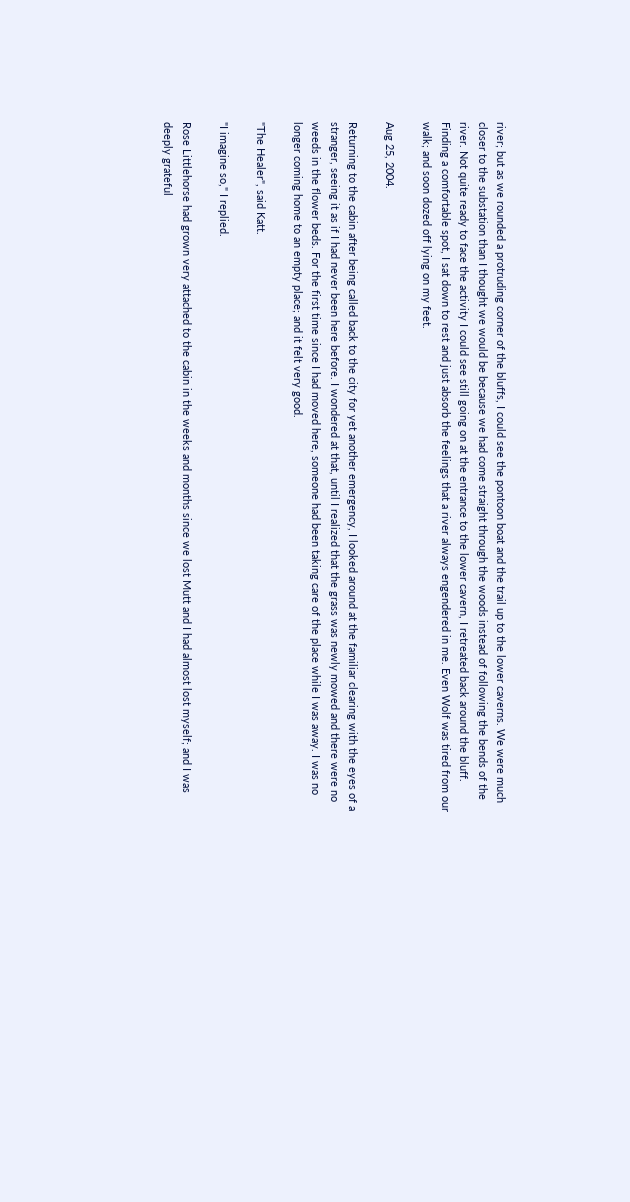river; but as we rounded a protruding corner of the bluffs, I could see the pontoon boat and the trail up to the lower caverns. We were much closer to the substation than I thought we would be because we had come straight through the woods instead of following the bends of the river. Not quite ready to face the activity I could see still going on at the entrance to the lower cavern, I retreated back around the bluff. Finding a comfortable spot, I sat down to rest and just absorb the feelings that a river always engendered in me. Even Wolf was tired from our walk; and soon dozed off lying on my feet.

Aug 25, 2004.

Returning to the cabin after being called back to the city for yet another emergency, I looked around at the familiar clearing with the eyes of a stranger, seeing it as if I had never been here before. I wondered at that, until I realized that the grass was newly mowed and there were no weeds in the flower beds. For the first time since I had moved here, someone had been taking care of the place while I was away. I was no longer coming home to an empty place; and it felt very good.

"The Healer", said Katt.

"I imagine so," I replied.

Rose Littlehorse had grown very attached to the cabin in the weeks and months since we lost Mutt and I had almost lost myself; and I was deeply grateful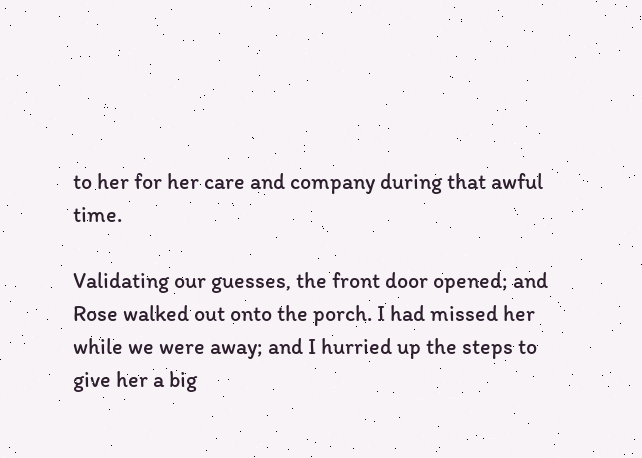to her for her care and company during that awful time.

Validating our guesses, the front door opened; and Rose walked out onto the porch. I had missed her while we were away; and I hurried up the steps to give her a big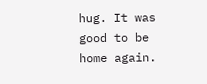hug. It was good to be home again.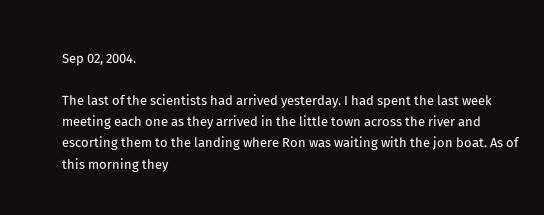Sep 02, 2004.

The last of the scientists had arrived yesterday. I had spent the last week meeting each one as they arrived in the little town across the river and escorting them to the landing where Ron was waiting with the jon boat. As of this morning they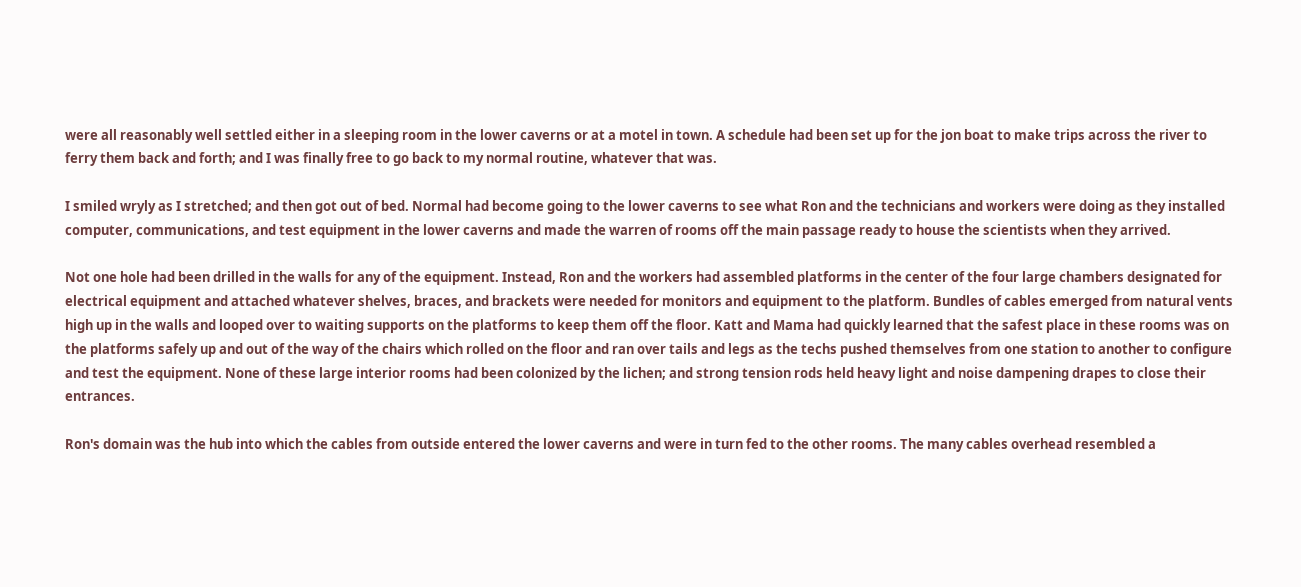were all reasonably well settled either in a sleeping room in the lower caverns or at a motel in town. A schedule had been set up for the jon boat to make trips across the river to ferry them back and forth; and I was finally free to go back to my normal routine, whatever that was.

I smiled wryly as I stretched; and then got out of bed. Normal had become going to the lower caverns to see what Ron and the technicians and workers were doing as they installed computer, communications, and test equipment in the lower caverns and made the warren of rooms off the main passage ready to house the scientists when they arrived.

Not one hole had been drilled in the walls for any of the equipment. Instead, Ron and the workers had assembled platforms in the center of the four large chambers designated for electrical equipment and attached whatever shelves, braces, and brackets were needed for monitors and equipment to the platform. Bundles of cables emerged from natural vents high up in the walls and looped over to waiting supports on the platforms to keep them off the floor. Katt and Mama had quickly learned that the safest place in these rooms was on the platforms safely up and out of the way of the chairs which rolled on the floor and ran over tails and legs as the techs pushed themselves from one station to another to configure and test the equipment. None of these large interior rooms had been colonized by the lichen; and strong tension rods held heavy light and noise dampening drapes to close their entrances.

Ron's domain was the hub into which the cables from outside entered the lower caverns and were in turn fed to the other rooms. The many cables overhead resembled a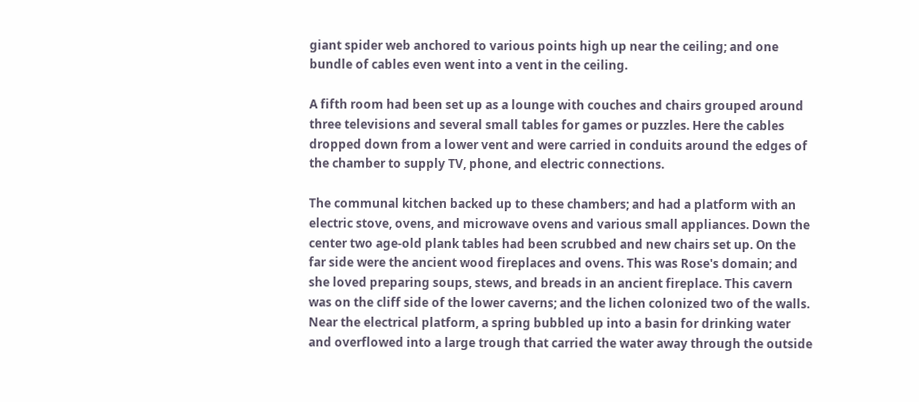giant spider web anchored to various points high up near the ceiling; and one bundle of cables even went into a vent in the ceiling.

A fifth room had been set up as a lounge with couches and chairs grouped around three televisions and several small tables for games or puzzles. Here the cables dropped down from a lower vent and were carried in conduits around the edges of the chamber to supply TV, phone, and electric connections.

The communal kitchen backed up to these chambers; and had a platform with an electric stove, ovens, and microwave ovens and various small appliances. Down the center two age-old plank tables had been scrubbed and new chairs set up. On the far side were the ancient wood fireplaces and ovens. This was Rose's domain; and she loved preparing soups, stews, and breads in an ancient fireplace. This cavern was on the cliff side of the lower caverns; and the lichen colonized two of the walls. Near the electrical platform, a spring bubbled up into a basin for drinking water and overflowed into a large trough that carried the water away through the outside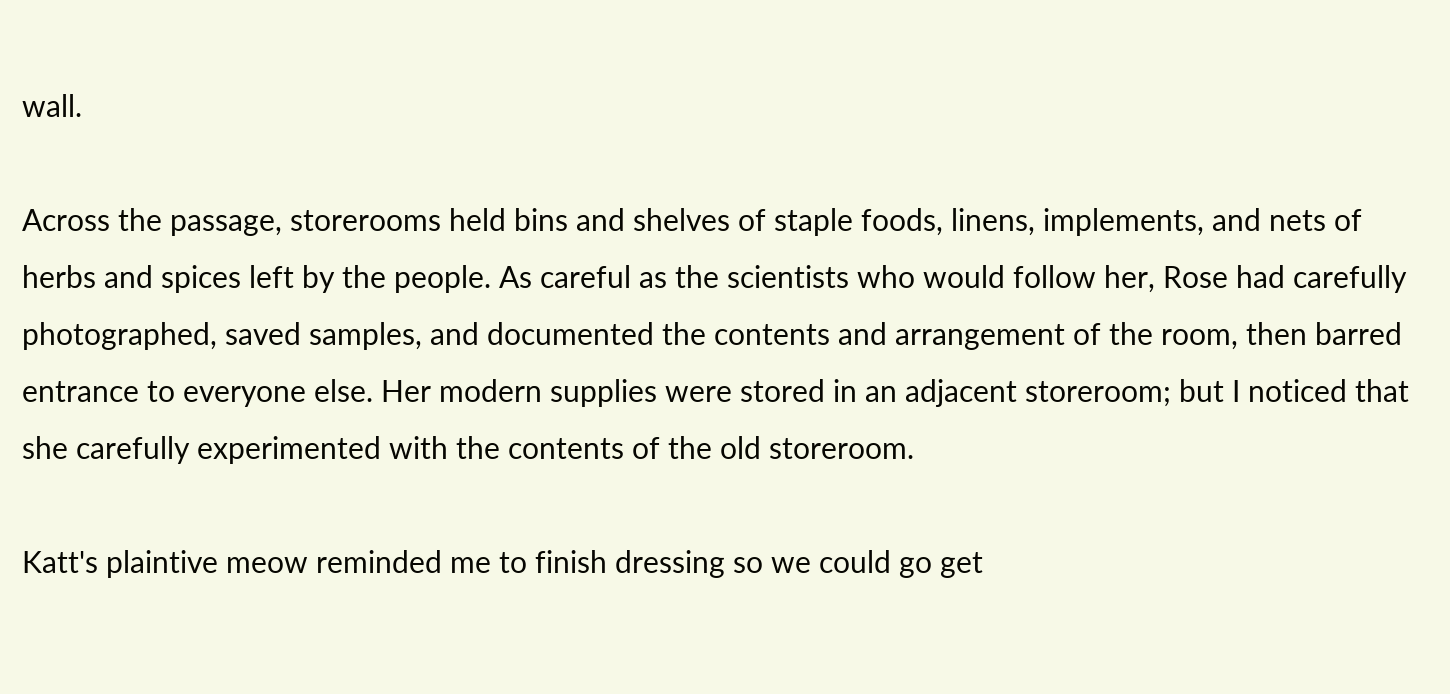wall.

Across the passage, storerooms held bins and shelves of staple foods, linens, implements, and nets of herbs and spices left by the people. As careful as the scientists who would follow her, Rose had carefully photographed, saved samples, and documented the contents and arrangement of the room, then barred entrance to everyone else. Her modern supplies were stored in an adjacent storeroom; but I noticed that she carefully experimented with the contents of the old storeroom.

Katt's plaintive meow reminded me to finish dressing so we could go get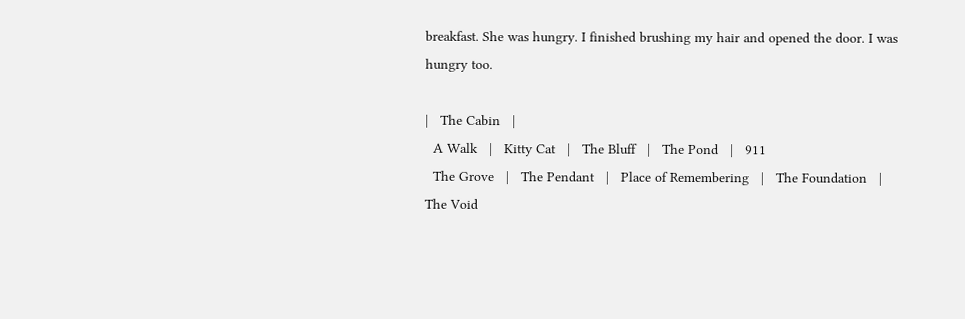breakfast. She was hungry. I finished brushing my hair and opened the door. I was hungry too.

|   The Cabin   |
  A Walk   |   Kitty Cat   |   The Bluff   |   The Pond   |   911
  The Grove   |   The Pendant   |   Place of Remembering   |   The Foundation   |   The Void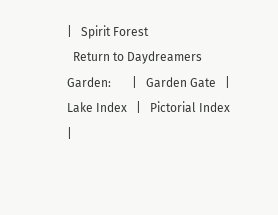|   Spirit Forest
  Return to Daydreamers Garden:       |   Garden Gate   |   Lake Index   |   Pictorial Index   |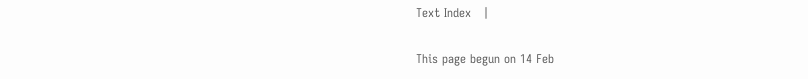Text Index   |

This page begun on 14 Feb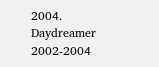2004.       Daydreamer 2002-2004